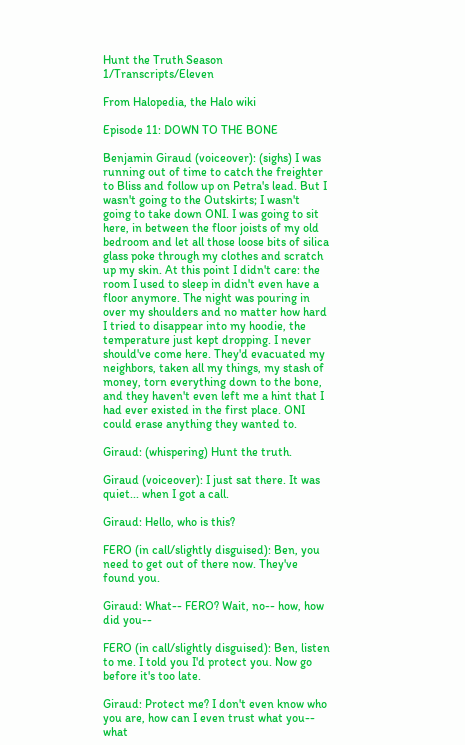Hunt the Truth Season 1/Transcripts/Eleven

From Halopedia, the Halo wiki

Episode 11: DOWN TO THE BONE

Benjamin Giraud (voiceover): (sighs) I was running out of time to catch the freighter to Bliss and follow up on Petra's lead. But I wasn't going to the Outskirts; I wasn't going to take down ONI. I was going to sit here, in between the floor joists of my old bedroom and let all those loose bits of silica glass poke through my clothes and scratch up my skin. At this point I didn't care: the room I used to sleep in didn't even have a floor anymore. The night was pouring in over my shoulders and no matter how hard I tried to disappear into my hoodie, the temperature just kept dropping. I never should've come here. They'd evacuated my neighbors, taken all my things, my stash of money, torn everything down to the bone, and they haven't even left me a hint that I had ever existed in the first place. ONI could erase anything they wanted to.

Giraud: (whispering) Hunt the truth.

Giraud (voiceover): I just sat there. It was quiet... when I got a call.

Giraud: Hello, who is this?

FERO (in call/slightly disguised): Ben, you need to get out of there now. They've found you.

Giraud: What-- FERO? Wait, no-- how, how did you--

FERO (in call/slightly disguised): Ben, listen to me. I told you I'd protect you. Now go before it's too late.

Giraud: Protect me? I don't even know who you are, how can I even trust what you-- what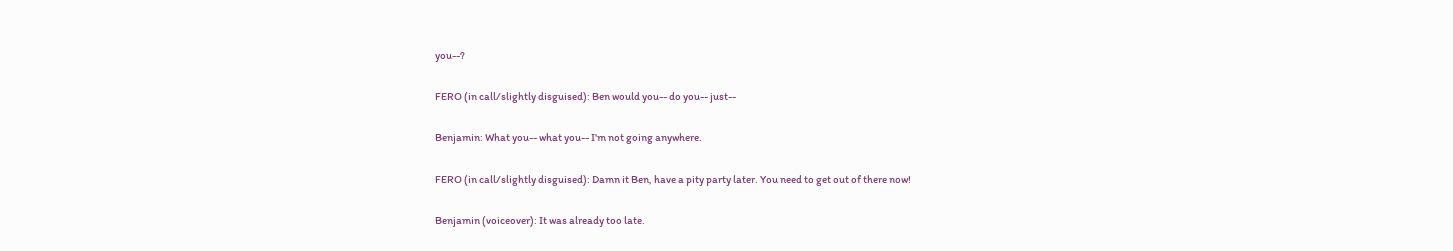you--?

FERO (in call/slightly disguised): Ben would you-- do you-- just--

Benjamin: What you-- what you-- I'm not going anywhere.

FERO (in call/slightly disguised): Damn it Ben, have a pity party later. You need to get out of there now!

Benjamin (voiceover): It was already too late.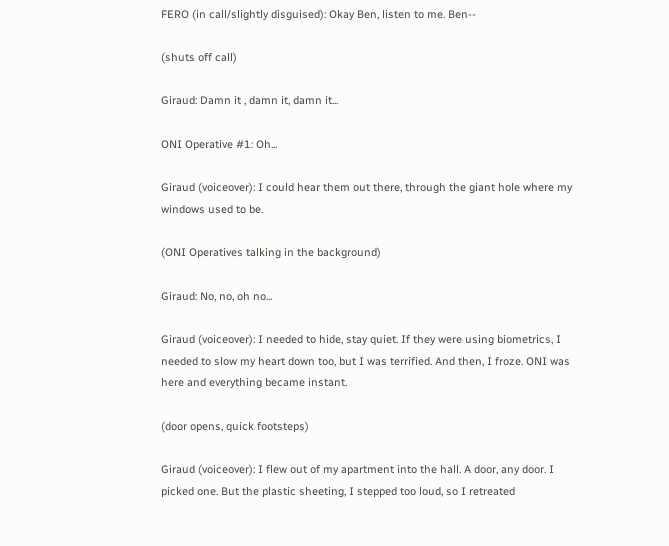FERO (in call/slightly disguised): Okay Ben, listen to me. Ben--

(shuts off call)

Giraud: Damn it , damn it, damn it...

ONI Operative #1: Oh...

Giraud (voiceover): I could hear them out there, through the giant hole where my windows used to be.

(ONI Operatives talking in the background)

Giraud: No, no, oh no...

Giraud (voiceover): I needed to hide, stay quiet. If they were using biometrics, I needed to slow my heart down too, but I was terrified. And then, I froze. ONI was here and everything became instant.

(door opens, quick footsteps)

Giraud (voiceover): I flew out of my apartment into the hall. A door, any door. I picked one. But the plastic sheeting, I stepped too loud, so I retreated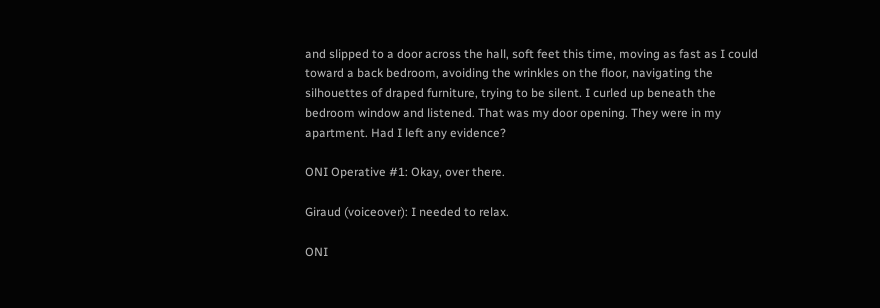and slipped to a door across the hall, soft feet this time, moving as fast as I could toward a back bedroom, avoiding the wrinkles on the floor, navigating the silhouettes of draped furniture, trying to be silent. I curled up beneath the bedroom window and listened. That was my door opening. They were in my apartment. Had I left any evidence?

ONI Operative #1: Okay, over there.

Giraud (voiceover): I needed to relax.

ONI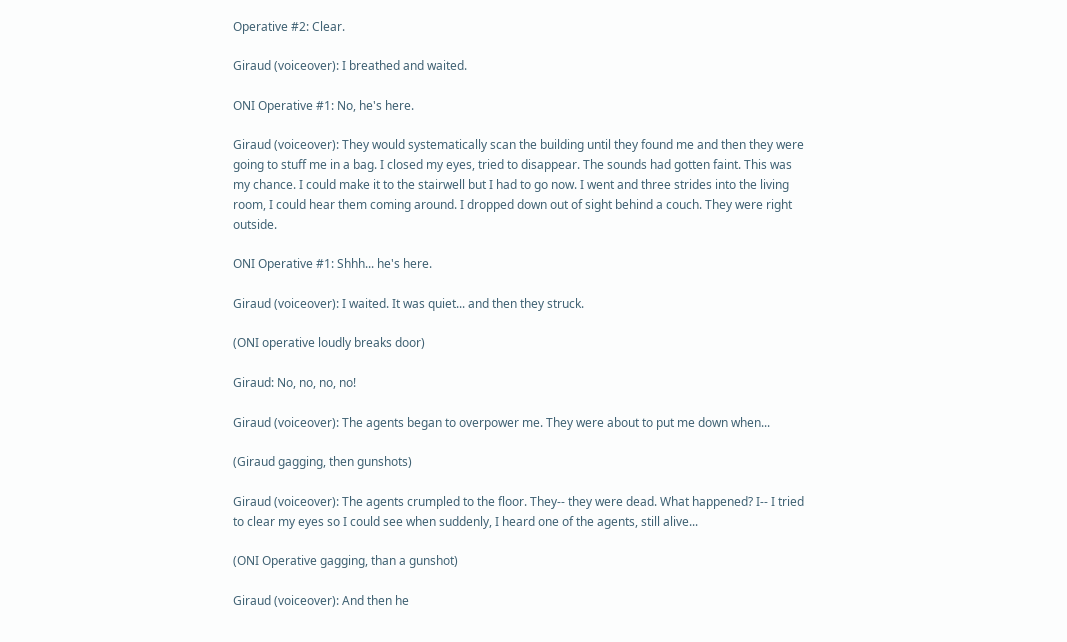Operative #2: Clear.

Giraud (voiceover): I breathed and waited.

ONI Operative #1: No, he's here.

Giraud (voiceover): They would systematically scan the building until they found me and then they were going to stuff me in a bag. I closed my eyes, tried to disappear. The sounds had gotten faint. This was my chance. I could make it to the stairwell but I had to go now. I went and three strides into the living room, I could hear them coming around. I dropped down out of sight behind a couch. They were right outside.

ONI Operative #1: Shhh... he's here.

Giraud (voiceover): I waited. It was quiet... and then they struck.

(ONI operative loudly breaks door)

Giraud: No, no, no, no!

Giraud (voiceover): The agents began to overpower me. They were about to put me down when...

(Giraud gagging, then gunshots)

Giraud (voiceover): The agents crumpled to the floor. They-- they were dead. What happened? I-- I tried to clear my eyes so I could see when suddenly, I heard one of the agents, still alive...

(ONI Operative gagging, than a gunshot)

Giraud (voiceover): And then he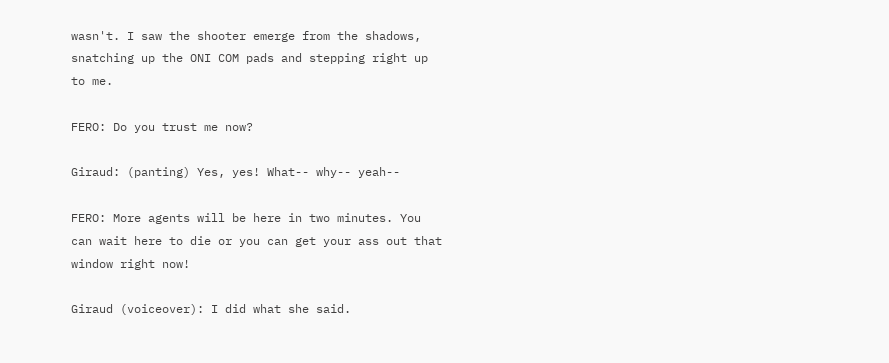wasn't. I saw the shooter emerge from the shadows, snatching up the ONI COM pads and stepping right up to me.

FERO: Do you trust me now?

Giraud: (panting) Yes, yes! What-- why-- yeah--

FERO: More agents will be here in two minutes. You can wait here to die or you can get your ass out that window right now!

Giraud (voiceover): I did what she said.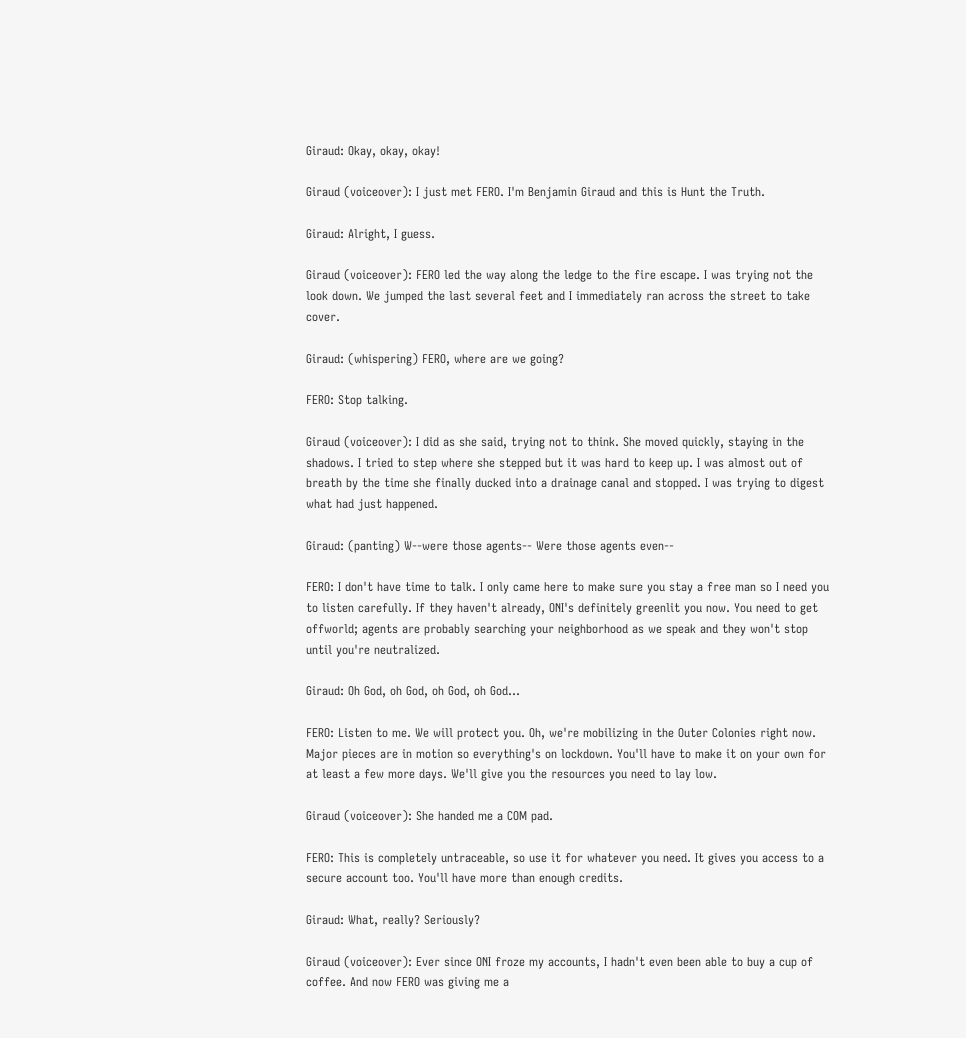Giraud: Okay, okay, okay!

Giraud (voiceover): I just met FERO. I'm Benjamin Giraud and this is Hunt the Truth.

Giraud: Alright, I guess.

Giraud (voiceover): FERO led the way along the ledge to the fire escape. I was trying not the look down. We jumped the last several feet and I immediately ran across the street to take cover.

Giraud: (whispering) FERO, where are we going?

FERO: Stop talking.

Giraud (voiceover): I did as she said, trying not to think. She moved quickly, staying in the shadows. I tried to step where she stepped but it was hard to keep up. I was almost out of breath by the time she finally ducked into a drainage canal and stopped. I was trying to digest what had just happened.

Giraud: (panting) W--were those agents-- Were those agents even--

FERO: I don't have time to talk. I only came here to make sure you stay a free man so I need you to listen carefully. If they haven't already, ONI's definitely greenlit you now. You need to get offworld; agents are probably searching your neighborhood as we speak and they won't stop until you're neutralized.

Giraud: Oh God, oh God, oh God, oh God...

FERO: Listen to me. We will protect you. Oh, we're mobilizing in the Outer Colonies right now. Major pieces are in motion so everything's on lockdown. You'll have to make it on your own for at least a few more days. We'll give you the resources you need to lay low.

Giraud (voiceover): She handed me a COM pad.

FERO: This is completely untraceable, so use it for whatever you need. It gives you access to a secure account too. You'll have more than enough credits.

Giraud: What, really? Seriously?

Giraud (voiceover): Ever since ONI froze my accounts, I hadn't even been able to buy a cup of coffee. And now FERO was giving me a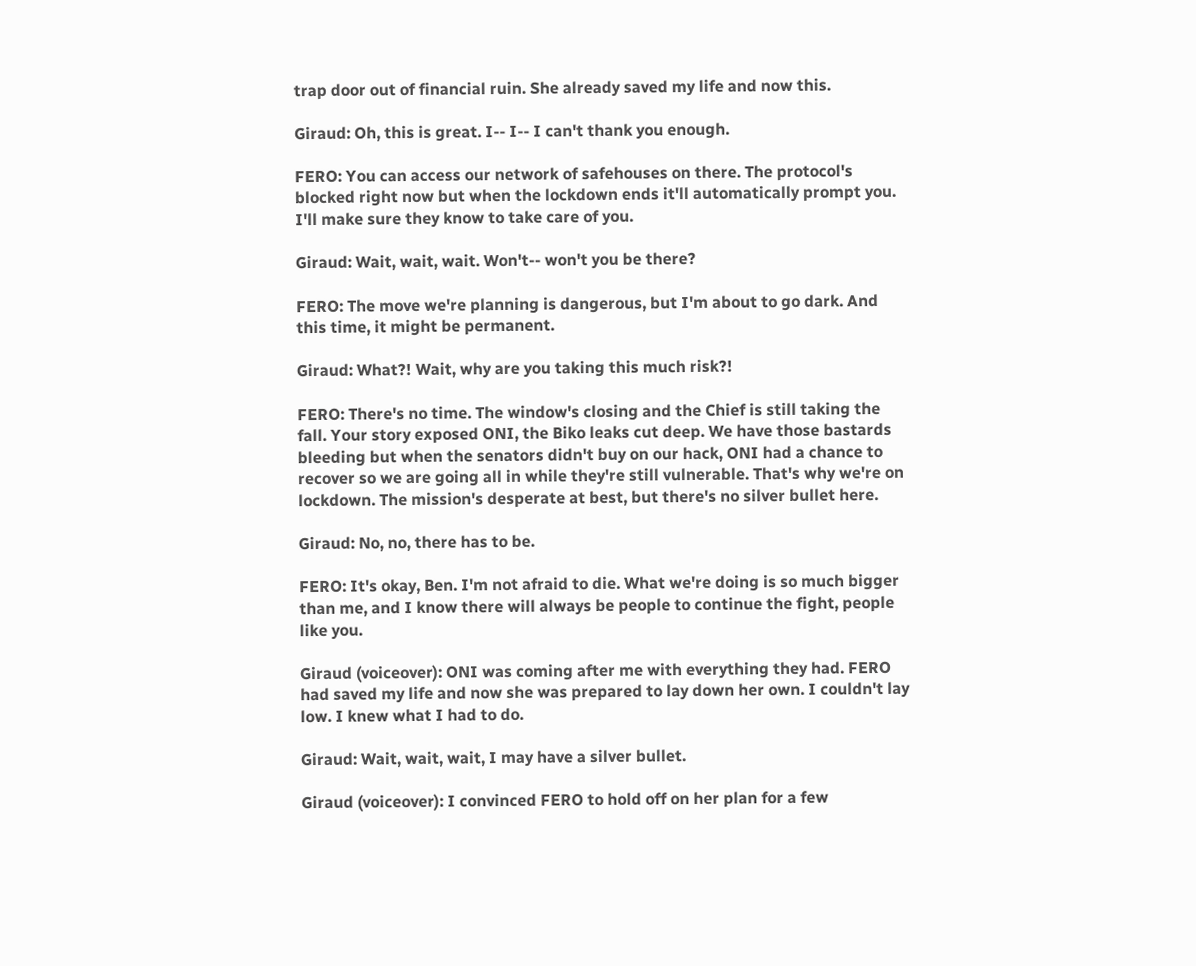trap door out of financial ruin. She already saved my life and now this.

Giraud: Oh, this is great. I-- I-- I can't thank you enough.

FERO: You can access our network of safehouses on there. The protocol's blocked right now but when the lockdown ends it'll automatically prompt you. I'll make sure they know to take care of you.

Giraud: Wait, wait, wait. Won't-- won't you be there?

FERO: The move we're planning is dangerous, but I'm about to go dark. And this time, it might be permanent.

Giraud: What?! Wait, why are you taking this much risk?!

FERO: There's no time. The window's closing and the Chief is still taking the fall. Your story exposed ONI, the Biko leaks cut deep. We have those bastards bleeding but when the senators didn't buy on our hack, ONI had a chance to recover so we are going all in while they're still vulnerable. That's why we're on lockdown. The mission's desperate at best, but there's no silver bullet here.

Giraud: No, no, there has to be.

FERO: It's okay, Ben. I'm not afraid to die. What we're doing is so much bigger than me, and I know there will always be people to continue the fight, people like you.

Giraud (voiceover): ONI was coming after me with everything they had. FERO had saved my life and now she was prepared to lay down her own. I couldn't lay low. I knew what I had to do.

Giraud: Wait, wait, wait, I may have a silver bullet.

Giraud (voiceover): I convinced FERO to hold off on her plan for a few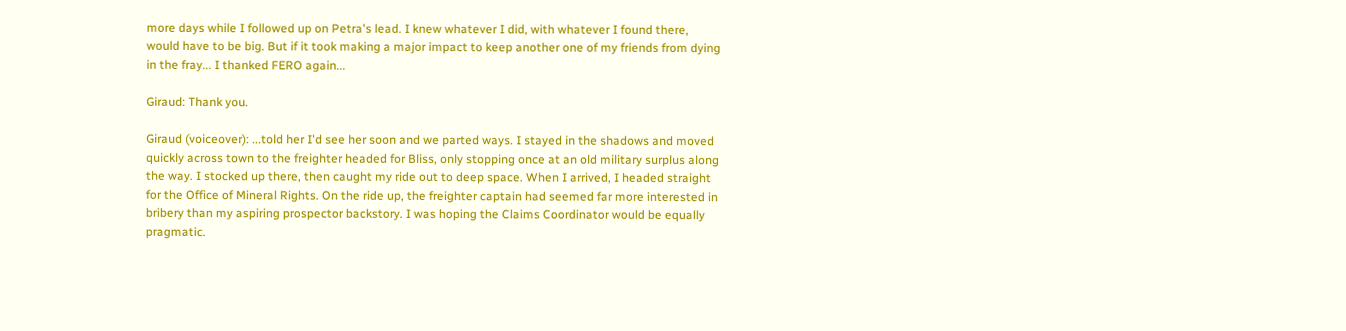more days while I followed up on Petra's lead. I knew whatever I did, with whatever I found there, would have to be big. But if it took making a major impact to keep another one of my friends from dying in the fray... I thanked FERO again...

Giraud: Thank you.

Giraud (voiceover): ...told her I'd see her soon and we parted ways. I stayed in the shadows and moved quickly across town to the freighter headed for Bliss, only stopping once at an old military surplus along the way. I stocked up there, then caught my ride out to deep space. When I arrived, I headed straight for the Office of Mineral Rights. On the ride up, the freighter captain had seemed far more interested in bribery than my aspiring prospector backstory. I was hoping the Claims Coordinator would be equally pragmatic.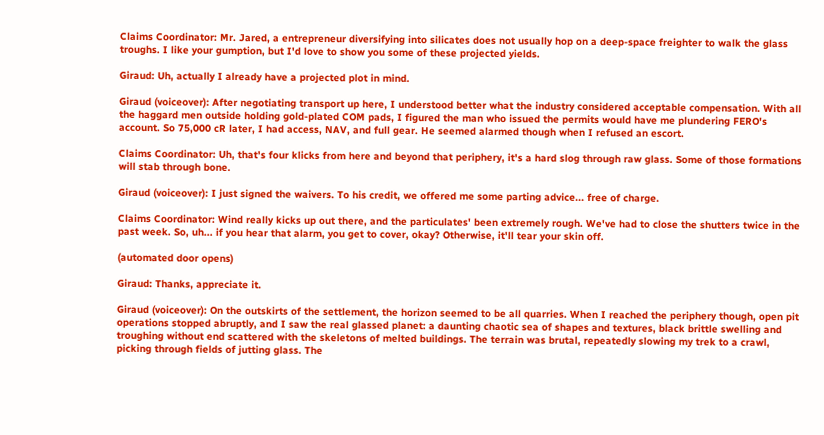Claims Coordinator: Mr. Jared, a entrepreneur diversifying into silicates does not usually hop on a deep-space freighter to walk the glass troughs. I like your gumption, but I'd love to show you some of these projected yields.

Giraud: Uh, actually I already have a projected plot in mind.

Giraud (voiceover): After negotiating transport up here, I understood better what the industry considered acceptable compensation. With all the haggard men outside holding gold-plated COM pads, I figured the man who issued the permits would have me plundering FERO's account. So 75,000 cR later, I had access, NAV, and full gear. He seemed alarmed though when I refused an escort.

Claims Coordinator: Uh, that's four klicks from here and beyond that periphery, it's a hard slog through raw glass. Some of those formations will stab through bone.

Giraud (voiceover): I just signed the waivers. To his credit, we offered me some parting advice... free of charge.

Claims Coordinator: Wind really kicks up out there, and the particulates' been extremely rough. We've had to close the shutters twice in the past week. So, uh... if you hear that alarm, you get to cover, okay? Otherwise, it'll tear your skin off.

(automated door opens)

Giraud: Thanks, appreciate it.

Giraud (voiceover): On the outskirts of the settlement, the horizon seemed to be all quarries. When I reached the periphery though, open pit operations stopped abruptly, and I saw the real glassed planet: a daunting chaotic sea of shapes and textures, black brittle swelling and troughing without end scattered with the skeletons of melted buildings. The terrain was brutal, repeatedly slowing my trek to a crawl, picking through fields of jutting glass. The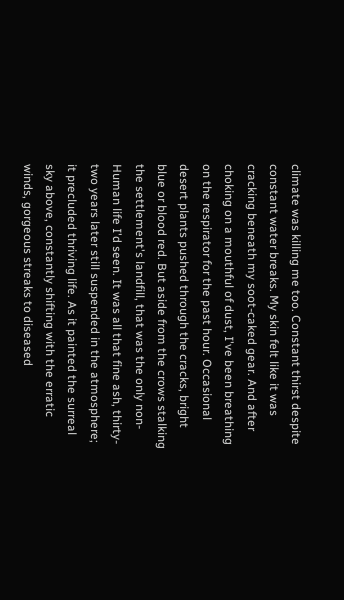climate was killing me too. Constant thirst despite constant water breaks. My skin felt like it was cracking beneath my soot-caked gear. And after choking on a mouthful of dust, I've been breathing on the respirator for the past hour. Occasional desert plants pushed through the cracks, bright blue or blood red. But aside from the crows stalking the settlement's landfill, that was the only non-Human life I'd seen. It was all that fine ash, thirty-two years later still suspended in the atmosphere; it precluded thriving life. As it painted the surreal sky above, constantly shifting with the erratic winds, gorgeous streaks to diseased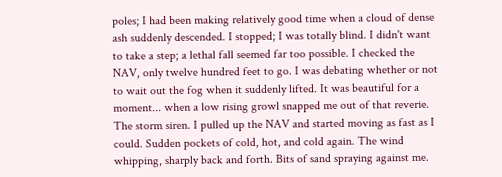poles; I had been making relatively good time when a cloud of dense ash suddenly descended. I stopped; I was totally blind. I didn't want to take a step; a lethal fall seemed far too possible. I checked the NAV, only twelve hundred feet to go. I was debating whether or not to wait out the fog when it suddenly lifted. It was beautiful for a moment... when a low rising growl snapped me out of that reverie. The storm siren. I pulled up the NAV and started moving as fast as I could. Sudden pockets of cold, hot, and cold again. The wind whipping, sharply back and forth. Bits of sand spraying against me.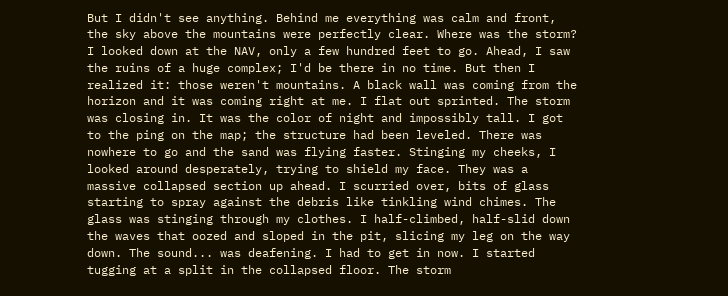But I didn't see anything. Behind me everything was calm and front, the sky above the mountains were perfectly clear. Where was the storm? I looked down at the NAV, only a few hundred feet to go. Ahead, I saw the ruins of a huge complex; I'd be there in no time. But then I realized it: those weren't mountains. A black wall was coming from the horizon and it was coming right at me. I flat out sprinted. The storm was closing in. It was the color of night and impossibly tall. I got to the ping on the map; the structure had been leveled. There was nowhere to go and the sand was flying faster. Stinging my cheeks, I looked around desperately, trying to shield my face. They was a massive collapsed section up ahead. I scurried over, bits of glass starting to spray against the debris like tinkling wind chimes. The glass was stinging through my clothes. I half-climbed, half-slid down the waves that oozed and sloped in the pit, slicing my leg on the way down. The sound... was deafening. I had to get in now. I started tugging at a split in the collapsed floor. The storm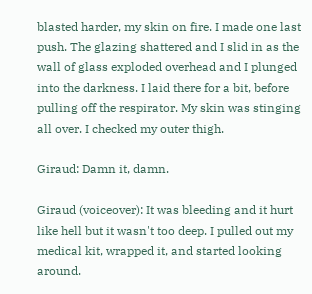blasted harder, my skin on fire. I made one last push. The glazing shattered and I slid in as the wall of glass exploded overhead and I plunged into the darkness. I laid there for a bit, before pulling off the respirator. My skin was stinging all over. I checked my outer thigh.

Giraud: Damn it, damn.

Giraud (voiceover): It was bleeding and it hurt like hell but it wasn't too deep. I pulled out my medical kit, wrapped it, and started looking around.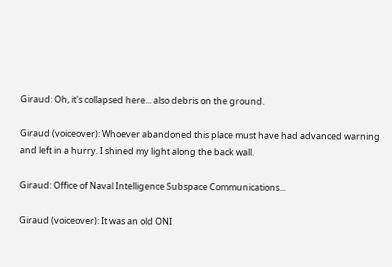Giraud: Oh, it's collapsed here... also debris on the ground.

Giraud (voiceover): Whoever abandoned this place must have had advanced warning and left in a hurry. I shined my light along the back wall.

Giraud: Office of Naval Intelligence Subspace Communications...

Giraud (voiceover): It was an old ONI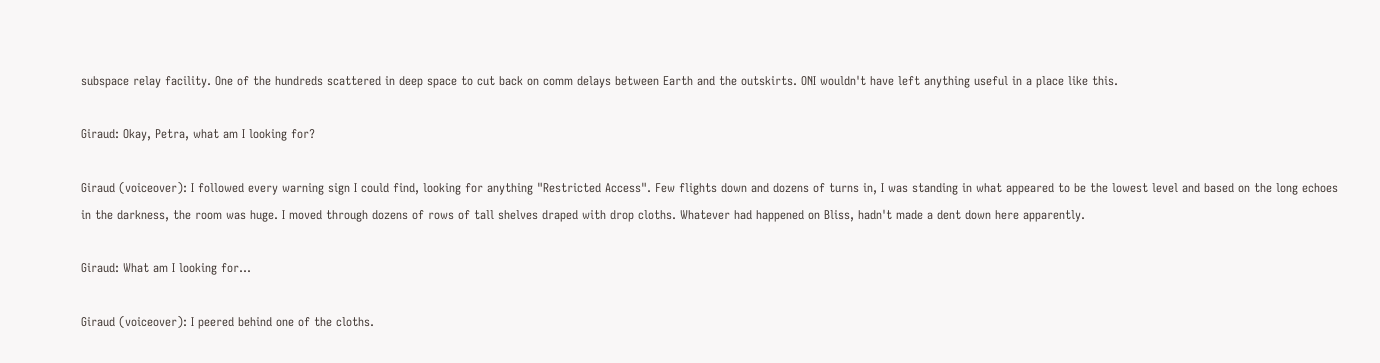subspace relay facility. One of the hundreds scattered in deep space to cut back on comm delays between Earth and the outskirts. ONI wouldn't have left anything useful in a place like this.

Giraud: Okay, Petra, what am I looking for?

Giraud (voiceover): I followed every warning sign I could find, looking for anything "Restricted Access". Few flights down and dozens of turns in, I was standing in what appeared to be the lowest level and based on the long echoes in the darkness, the room was huge. I moved through dozens of rows of tall shelves draped with drop cloths. Whatever had happened on Bliss, hadn't made a dent down here apparently.

Giraud: What am I looking for...

Giraud (voiceover): I peered behind one of the cloths.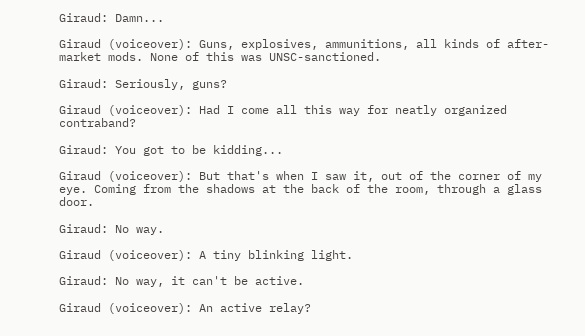Giraud: Damn...

Giraud (voiceover): Guns, explosives, ammunitions, all kinds of after-market mods. None of this was UNSC-sanctioned.

Giraud: Seriously, guns?

Giraud (voiceover): Had I come all this way for neatly organized contraband?

Giraud: You got to be kidding...

Giraud (voiceover): But that's when I saw it, out of the corner of my eye. Coming from the shadows at the back of the room, through a glass door.

Giraud: No way.

Giraud (voiceover): A tiny blinking light.

Giraud: No way, it can't be active.

Giraud (voiceover): An active relay?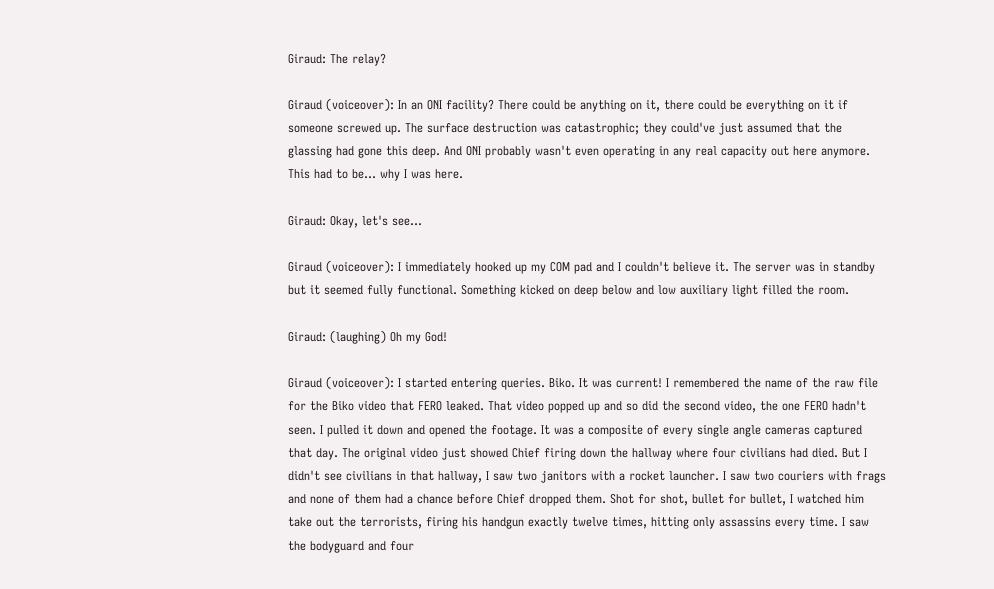Giraud: The relay?

Giraud (voiceover): In an ONI facility? There could be anything on it, there could be everything on it if someone screwed up. The surface destruction was catastrophic; they could've just assumed that the glassing had gone this deep. And ONI probably wasn't even operating in any real capacity out here anymore. This had to be... why I was here.

Giraud: Okay, let's see...

Giraud (voiceover): I immediately hooked up my COM pad and I couldn't believe it. The server was in standby but it seemed fully functional. Something kicked on deep below and low auxiliary light filled the room.

Giraud: (laughing) Oh my God!

Giraud (voiceover): I started entering queries. Biko. It was current! I remembered the name of the raw file for the Biko video that FERO leaked. That video popped up and so did the second video, the one FERO hadn't seen. I pulled it down and opened the footage. It was a composite of every single angle cameras captured that day. The original video just showed Chief firing down the hallway where four civilians had died. But I didn't see civilians in that hallway, I saw two janitors with a rocket launcher. I saw two couriers with frags and none of them had a chance before Chief dropped them. Shot for shot, bullet for bullet, I watched him take out the terrorists, firing his handgun exactly twelve times, hitting only assassins every time. I saw the bodyguard and four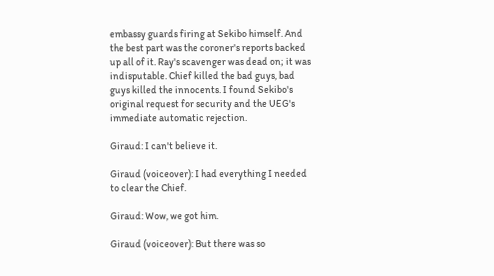embassy guards firing at Sekibo himself. And the best part was the coroner's reports backed up all of it. Ray's scavenger was dead on; it was indisputable. Chief killed the bad guys, bad guys killed the innocents. I found Sekibo's original request for security and the UEG's immediate automatic rejection.

Giraud: I can't believe it.

Giraud (voiceover): I had everything I needed to clear the Chief.

Giraud: Wow, we got him.

Giraud (voiceover): But there was so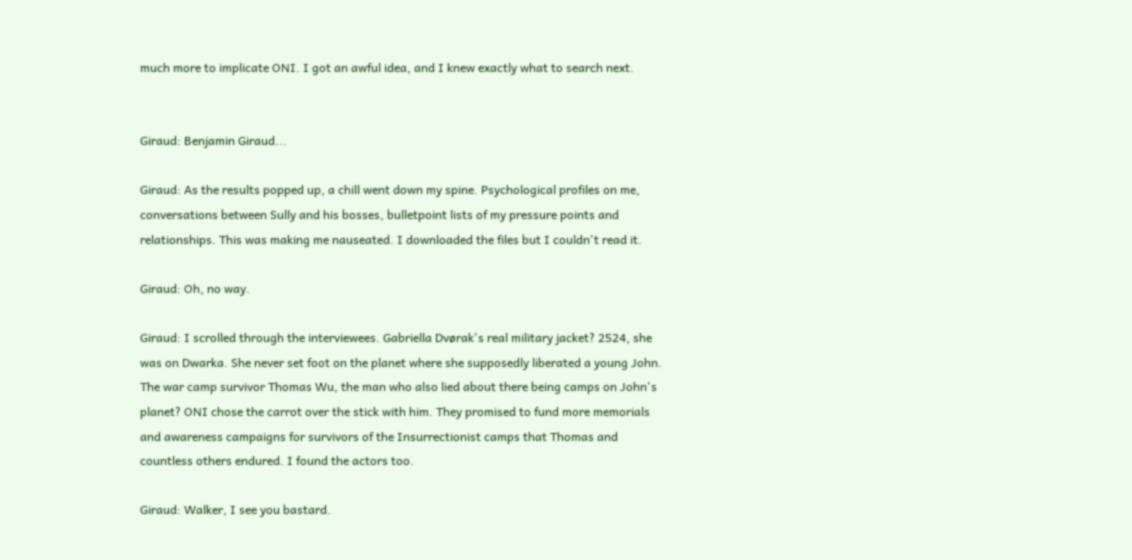much more to implicate ONI. I got an awful idea, and I knew exactly what to search next.


Giraud: Benjamin Giraud...

Giraud: As the results popped up, a chill went down my spine. Psychological profiles on me, conversations between Sully and his bosses, bulletpoint lists of my pressure points and relationships. This was making me nauseated. I downloaded the files but I couldn't read it.

Giraud: Oh, no way.

Giraud: I scrolled through the interviewees. Gabriella Dvørak's real military jacket? 2524, she was on Dwarka. She never set foot on the planet where she supposedly liberated a young John. The war camp survivor Thomas Wu, the man who also lied about there being camps on John's planet? ONI chose the carrot over the stick with him. They promised to fund more memorials and awareness campaigns for survivors of the Insurrectionist camps that Thomas and countless others endured. I found the actors too.

Giraud: Walker, I see you bastard.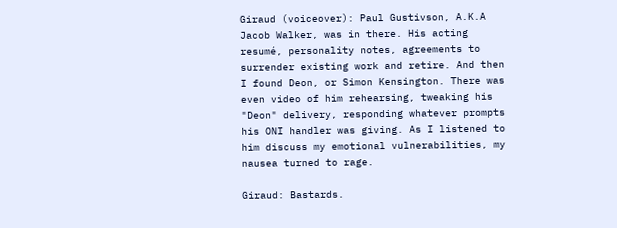Giraud (voiceover): Paul Gustivson, A.K.A Jacob Walker, was in there. His acting resumé, personality notes, agreements to surrender existing work and retire. And then I found Deon, or Simon Kensington. There was even video of him rehearsing, tweaking his "Deon" delivery, responding whatever prompts his ONI handler was giving. As I listened to him discuss my emotional vulnerabilities, my nausea turned to rage.

Giraud: Bastards.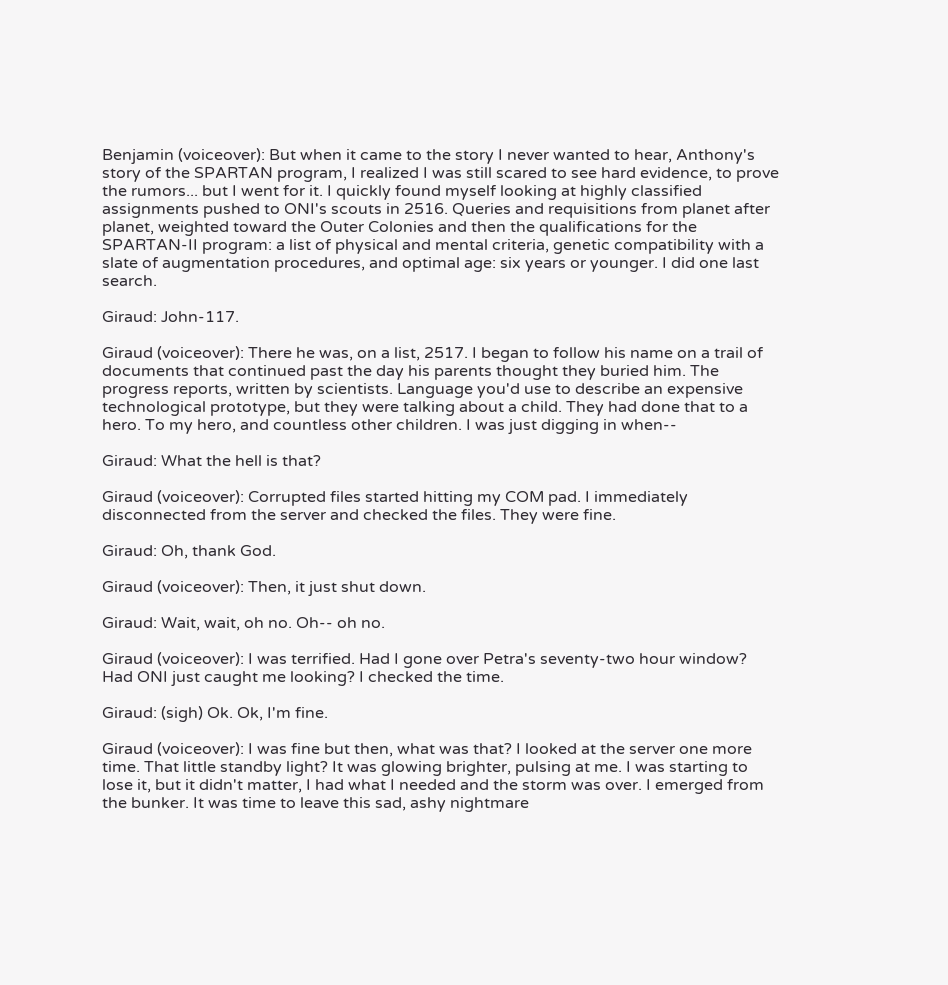Benjamin (voiceover): But when it came to the story I never wanted to hear, Anthony's story of the SPARTAN program, I realized I was still scared to see hard evidence, to prove the rumors... but I went for it. I quickly found myself looking at highly classified assignments pushed to ONI's scouts in 2516. Queries and requisitions from planet after planet, weighted toward the Outer Colonies and then the qualifications for the SPARTAN-II program: a list of physical and mental criteria, genetic compatibility with a slate of augmentation procedures, and optimal age: six years or younger. I did one last search.

Giraud: John-117.

Giraud (voiceover): There he was, on a list, 2517. I began to follow his name on a trail of documents that continued past the day his parents thought they buried him. The progress reports, written by scientists. Language you'd use to describe an expensive technological prototype, but they were talking about a child. They had done that to a hero. To my hero, and countless other children. I was just digging in when--

Giraud: What the hell is that?

Giraud (voiceover): Corrupted files started hitting my COM pad. I immediately disconnected from the server and checked the files. They were fine.

Giraud: Oh, thank God.

Giraud (voiceover): Then, it just shut down.

Giraud: Wait, wait, oh no. Oh-- oh no.

Giraud (voiceover): I was terrified. Had I gone over Petra's seventy-two hour window? Had ONI just caught me looking? I checked the time.

Giraud: (sigh) Ok. Ok, I'm fine.

Giraud (voiceover): I was fine but then, what was that? I looked at the server one more time. That little standby light? It was glowing brighter, pulsing at me. I was starting to lose it, but it didn't matter, I had what I needed and the storm was over. I emerged from the bunker. It was time to leave this sad, ashy nightmare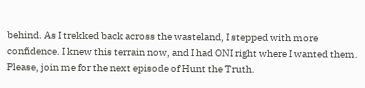behind. As I trekked back across the wasteland, I stepped with more confidence. I knew this terrain now, and I had ONI right where I wanted them. Please, join me for the next episode of Hunt the Truth.